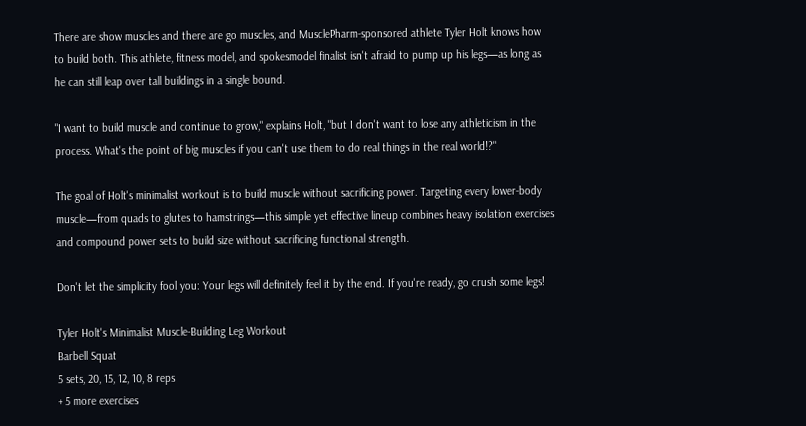There are show muscles and there are go muscles, and MusclePharm-sponsored athlete Tyler Holt knows how to build both. This athlete, fitness model, and spokesmodel finalist isn't afraid to pump up his legs—as long as he can still leap over tall buildings in a single bound.

"I want to build muscle and continue to grow," explains Holt, "but I don't want to lose any athleticism in the process. What's the point of big muscles if you can't use them to do real things in the real world!?"

The goal of Holt's minimalist workout is to build muscle without sacrificing power. Targeting every lower-body muscle—from quads to glutes to hamstrings—this simple yet effective lineup combines heavy isolation exercises and compound power sets to build size without sacrificing functional strength.

Don't let the simplicity fool you: Your legs will definitely feel it by the end. If you're ready, go crush some legs!

Tyler Holt's Minimalist Muscle-Building Leg Workout
Barbell Squat
5 sets, 20, 15, 12, 10, 8 reps
+ 5 more exercises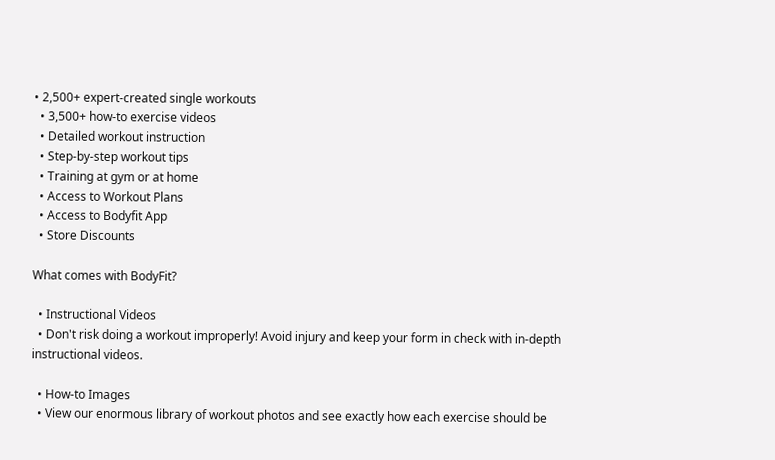• 2,500+ expert-created single workouts
  • 3,500+ how-to exercise videos
  • Detailed workout instruction
  • Step-by-step workout tips
  • Training at gym or at home
  • Access to Workout Plans
  • Access to Bodyfit App
  • Store Discounts

What comes with BodyFit?

  • Instructional Videos
  • Don't risk doing a workout improperly! Avoid injury and keep your form in check with in-depth instructional videos.

  • How-to Images
  • View our enormous library of workout photos and see exactly how each exercise should be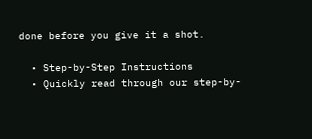done before you give it a shot.

  • Step-by-Step Instructions
  • Quickly read through our step-by-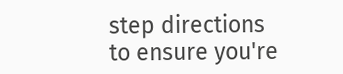step directions to ensure you're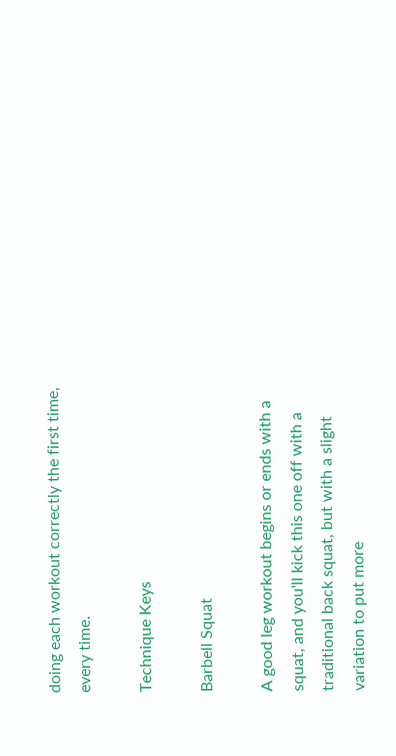doing each workout correctly the first time, every time.

Technique Keys

Barbell Squat

A good leg workout begins or ends with a squat, and you'll kick this one off with a traditional back squat, but with a slight variation to put more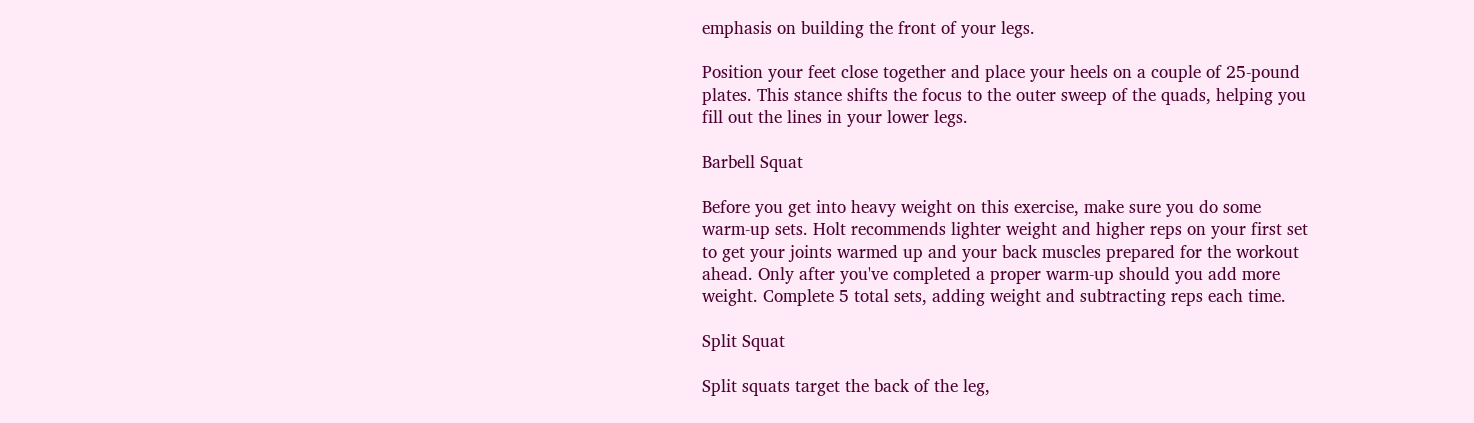emphasis on building the front of your legs.

Position your feet close together and place your heels on a couple of 25-pound plates. This stance shifts the focus to the outer sweep of the quads, helping you fill out the lines in your lower legs.

Barbell Squat

Before you get into heavy weight on this exercise, make sure you do some warm-up sets. Holt recommends lighter weight and higher reps on your first set to get your joints warmed up and your back muscles prepared for the workout ahead. Only after you've completed a proper warm-up should you add more weight. Complete 5 total sets, adding weight and subtracting reps each time.

Split Squat

Split squats target the back of the leg,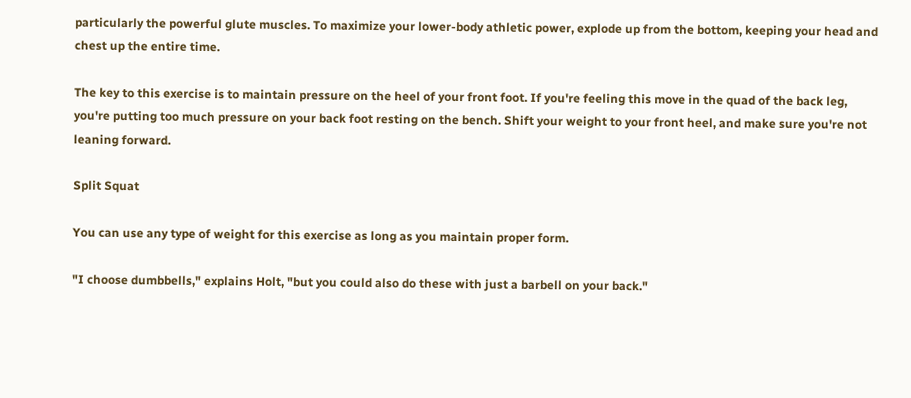particularly the powerful glute muscles. To maximize your lower-body athletic power, explode up from the bottom, keeping your head and chest up the entire time.

The key to this exercise is to maintain pressure on the heel of your front foot. If you're feeling this move in the quad of the back leg, you're putting too much pressure on your back foot resting on the bench. Shift your weight to your front heel, and make sure you're not leaning forward.

Split Squat

You can use any type of weight for this exercise as long as you maintain proper form.

"I choose dumbbells," explains Holt, "but you could also do these with just a barbell on your back."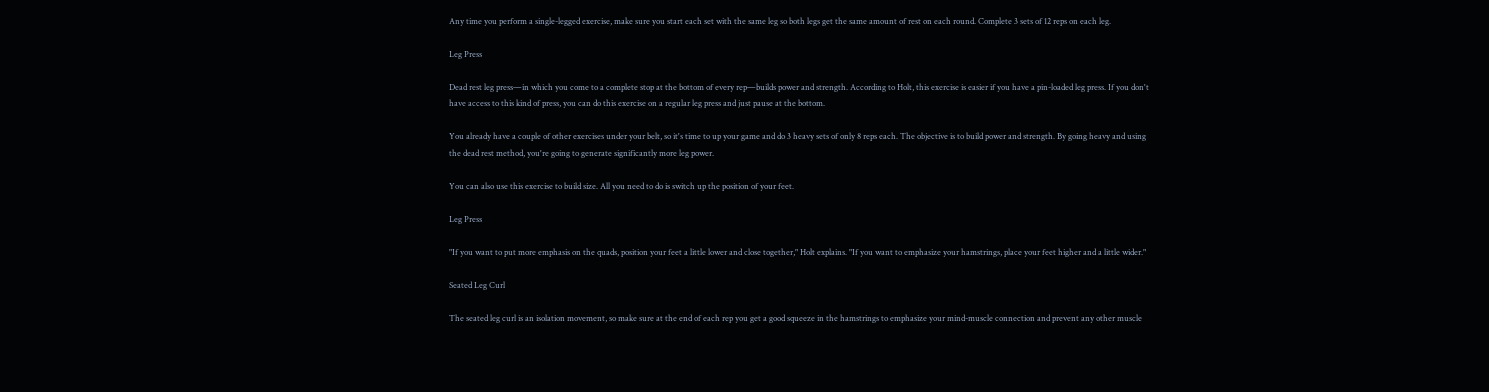Any time you perform a single-legged exercise, make sure you start each set with the same leg so both legs get the same amount of rest on each round. Complete 3 sets of 12 reps on each leg.

Leg Press

Dead rest leg press—in which you come to a complete stop at the bottom of every rep—builds power and strength. According to Holt, this exercise is easier if you have a pin-loaded leg press. If you don't have access to this kind of press, you can do this exercise on a regular leg press and just pause at the bottom.

You already have a couple of other exercises under your belt, so it's time to up your game and do 3 heavy sets of only 8 reps each. The objective is to build power and strength. By going heavy and using the dead rest method, you're going to generate significantly more leg power.

You can also use this exercise to build size. All you need to do is switch up the position of your feet.

Leg Press

"If you want to put more emphasis on the quads, position your feet a little lower and close together," Holt explains. "If you want to emphasize your hamstrings, place your feet higher and a little wider."

Seated Leg Curl

The seated leg curl is an isolation movement, so make sure at the end of each rep you get a good squeeze in the hamstrings to emphasize your mind-muscle connection and prevent any other muscle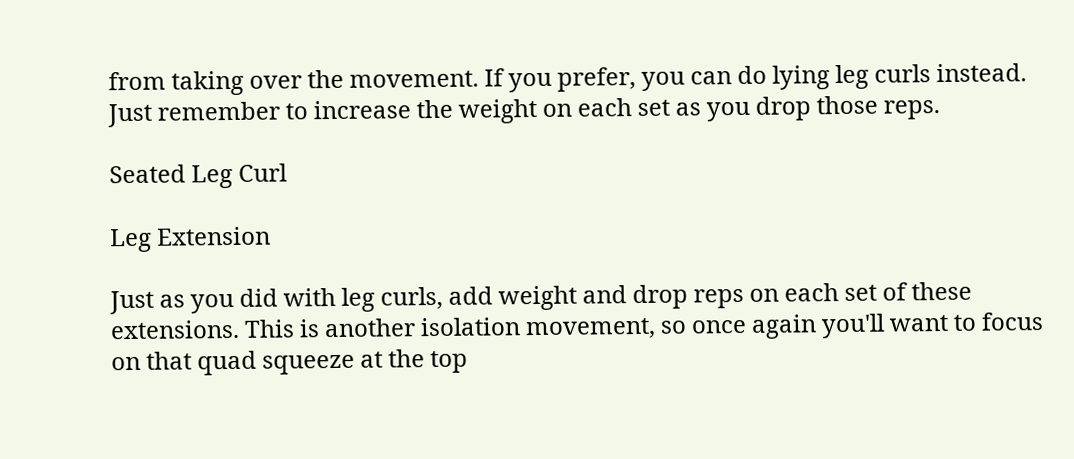from taking over the movement. If you prefer, you can do lying leg curls instead. Just remember to increase the weight on each set as you drop those reps.

Seated Leg Curl

Leg Extension

Just as you did with leg curls, add weight and drop reps on each set of these extensions. This is another isolation movement, so once again you'll want to focus on that quad squeeze at the top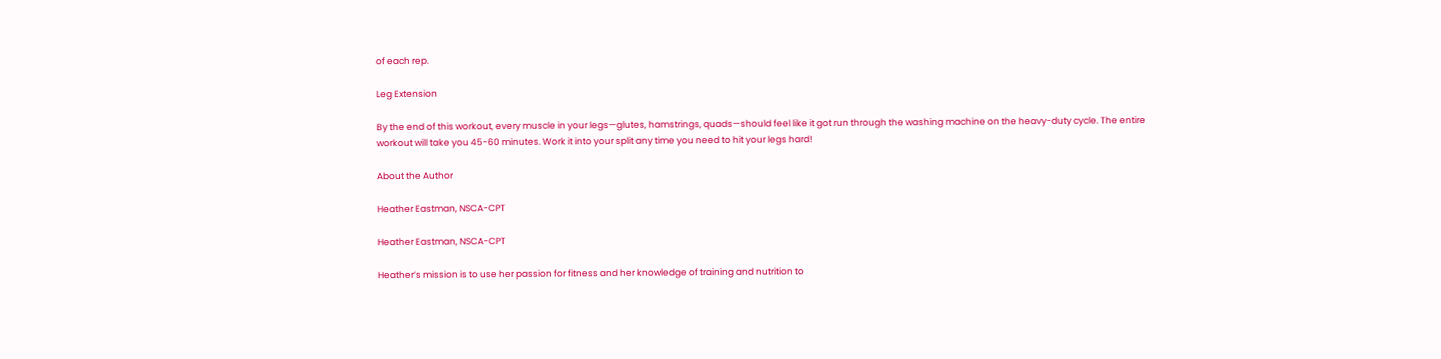of each rep.

Leg Extension

By the end of this workout, every muscle in your legs—glutes, hamstrings, quads—should feel like it got run through the washing machine on the heavy-duty cycle. The entire workout will take you 45-60 minutes. Work it into your split any time you need to hit your legs hard!

About the Author

Heather Eastman, NSCA-CPT

Heather Eastman, NSCA-CPT

Heather’s mission is to use her passion for fitness and her knowledge of training and nutrition to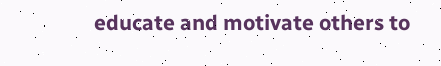educate and motivate others to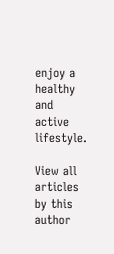enjoy a healthy and active lifestyle.

View all articles by this author